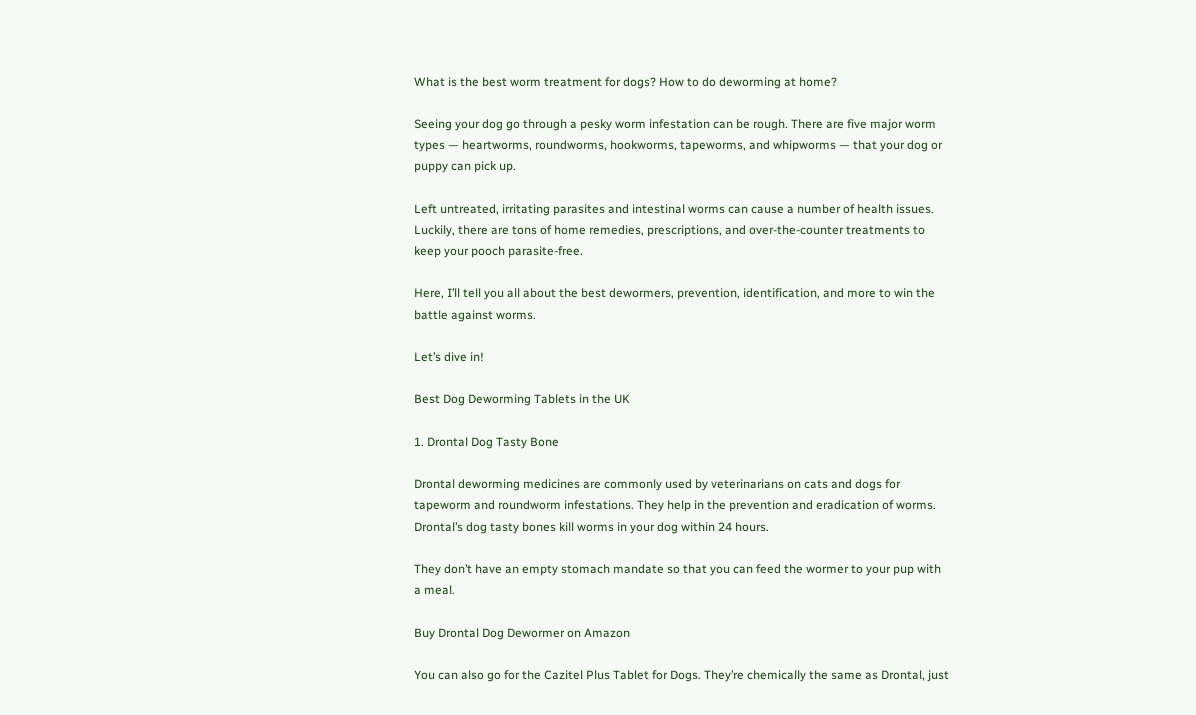What is the best worm treatment for dogs? How to do deworming at home?

Seeing your dog go through a pesky worm infestation can be rough. There are five major worm types — heartworms, roundworms, hookworms, tapeworms, and whipworms — that your dog or puppy can pick up.

Left untreated, irritating parasites and intestinal worms can cause a number of health issues. Luckily, there are tons of home remedies, prescriptions, and over-the-counter treatments to keep your pooch parasite-free.

Here, I’ll tell you all about the best dewormers, prevention, identification, and more to win the battle against worms.

Let’s dive in!

Best Dog Deworming Tablets in the UK

1. Drontal Dog Tasty Bone

Drontal deworming medicines are commonly used by veterinarians on cats and dogs for tapeworm and roundworm infestations. They help in the prevention and eradication of worms. Drontal’s dog tasty bones kill worms in your dog within 24 hours.

They don’t have an empty stomach mandate so that you can feed the wormer to your pup with a meal.

Buy Drontal Dog Dewormer on Amazon

You can also go for the Cazitel Plus Tablet for Dogs. They’re chemically the same as Drontal, just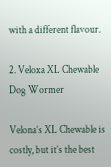with a different flavour.

2. Veloxa XL Chewable Dog Wormer

Velona’s XL Chewable is costly, but it’s the best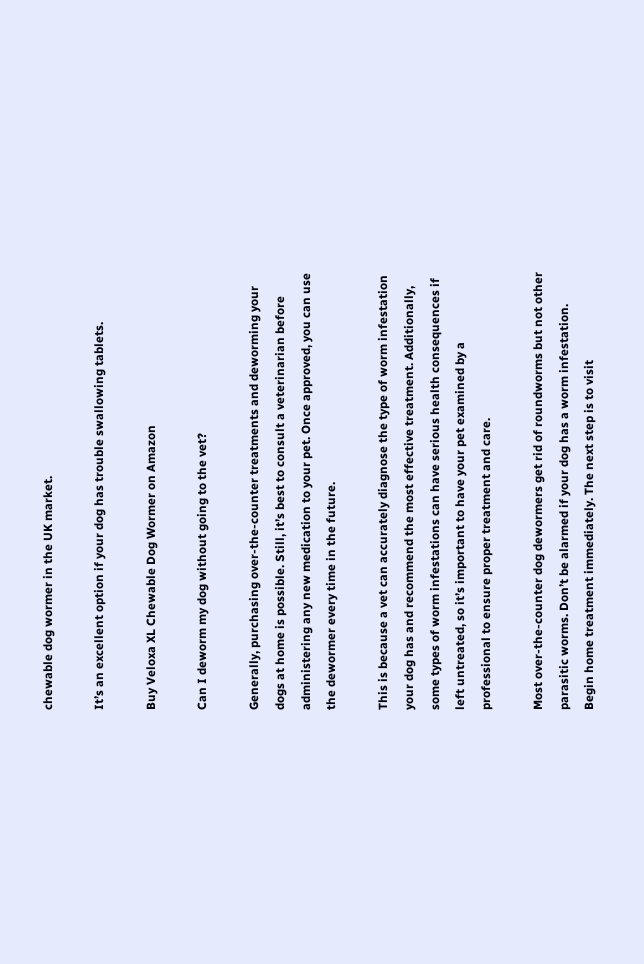chewable dog wormer in the UK market.

It’s an excellent option if your dog has trouble swallowing tablets.

Buy Veloxa XL Chewable Dog Wormer on Amazon

Can I deworm my dog without going to the vet?

Generally, purchasing over-the-counter treatments and deworming your dogs at home is possible. Still, it’s best to consult a veterinarian before administering any new medication to your pet. Once approved, you can use the dewormer every time in the future.

This is because a vet can accurately diagnose the type of worm infestation your dog has and recommend the most effective treatment. Additionally, some types of worm infestations can have serious health consequences if left untreated, so it’s important to have your pet examined by a professional to ensure proper treatment and care.

Most over-the-counter dog dewormers get rid of roundworms but not other parasitic worms. Don’t be alarmed if your dog has a worm infestation. Begin home treatment immediately. The next step is to visit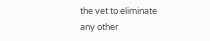the vet to eliminate any other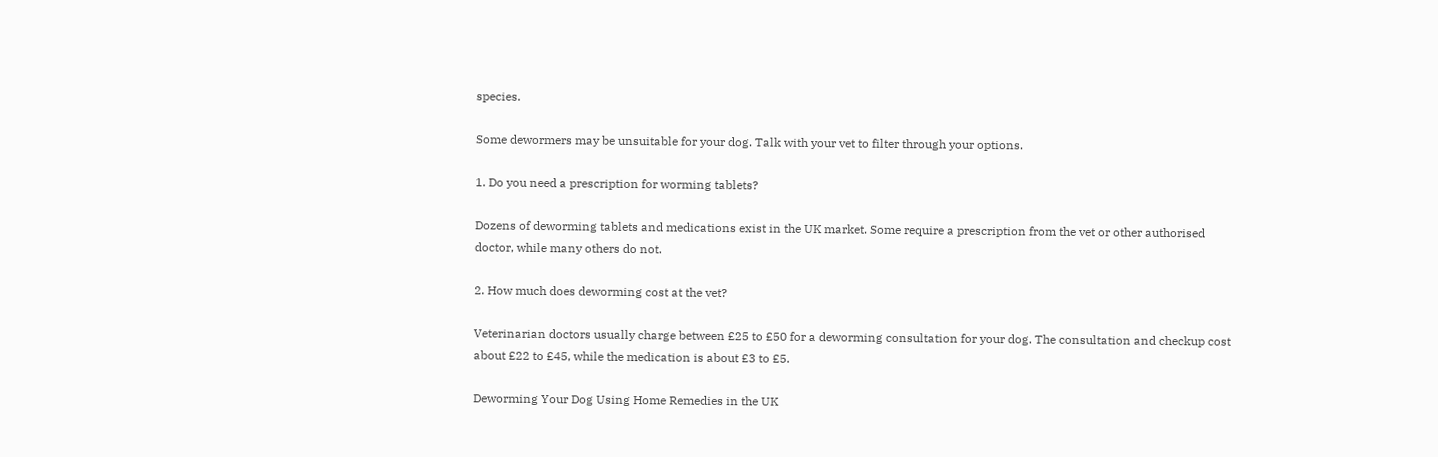species.

Some dewormers may be unsuitable for your dog. Talk with your vet to filter through your options.

1. Do you need a prescription for worming tablets?

Dozens of deworming tablets and medications exist in the UK market. Some require a prescription from the vet or other authorised doctor, while many others do not.

2. How much does deworming cost at the vet?

Veterinarian doctors usually charge between £25 to £50 for a deworming consultation for your dog. The consultation and checkup cost about £22 to £45, while the medication is about £3 to £5.

Deworming Your Dog Using Home Remedies in the UK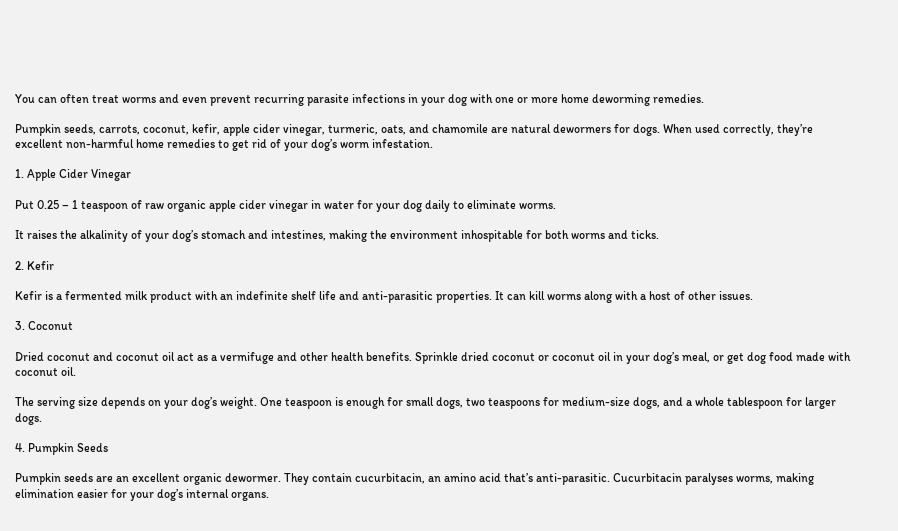You can often treat worms and even prevent recurring parasite infections in your dog with one or more home deworming remedies.

Pumpkin seeds, carrots, coconut, kefir, apple cider vinegar, turmeric, oats, and chamomile are natural dewormers for dogs. When used correctly, they’re excellent non-harmful home remedies to get rid of your dog’s worm infestation.

1. Apple Cider Vinegar

Put 0.25 – 1 teaspoon of raw organic apple cider vinegar in water for your dog daily to eliminate worms.

It raises the alkalinity of your dog’s stomach and intestines, making the environment inhospitable for both worms and ticks.

2. Kefir

Kefir is a fermented milk product with an indefinite shelf life and anti-parasitic properties. It can kill worms along with a host of other issues.

3. Coconut

Dried coconut and coconut oil act as a vermifuge and other health benefits. Sprinkle dried coconut or coconut oil in your dog’s meal, or get dog food made with coconut oil.

The serving size depends on your dog’s weight. One teaspoon is enough for small dogs, two teaspoons for medium-size dogs, and a whole tablespoon for larger dogs.

4. Pumpkin Seeds

Pumpkin seeds are an excellent organic dewormer. They contain cucurbitacin, an amino acid that’s anti-parasitic. Cucurbitacin paralyses worms, making elimination easier for your dog’s internal organs.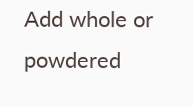Add whole or powdered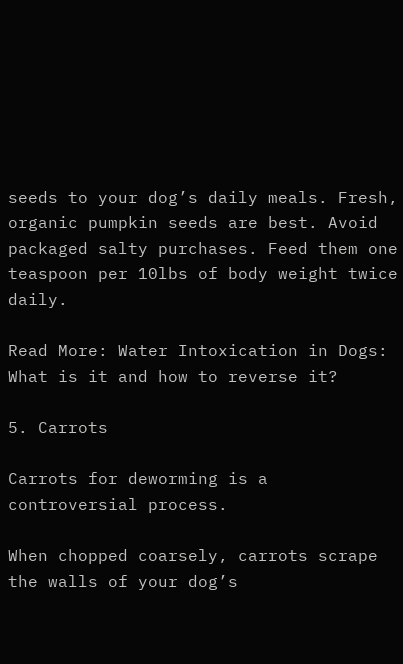seeds to your dog’s daily meals. Fresh, organic pumpkin seeds are best. Avoid packaged salty purchases. Feed them one teaspoon per 10lbs of body weight twice daily.

Read More: Water Intoxication in Dogs: What is it and how to reverse it?

5. Carrots

Carrots for deworming is a controversial process.

When chopped coarsely, carrots scrape the walls of your dog’s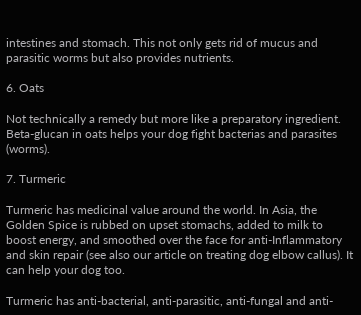intestines and stomach. This not only gets rid of mucus and parasitic worms but also provides nutrients.

6. Oats

Not technically a remedy but more like a preparatory ingredient. Beta-glucan in oats helps your dog fight bacterias and parasites (worms).

7. Turmeric

Turmeric has medicinal value around the world. In Asia, the Golden Spice is rubbed on upset stomachs, added to milk to boost energy, and smoothed over the face for anti-Inflammatory and skin repair (see also our article on treating dog elbow callus). It can help your dog too.

Turmeric has anti-bacterial, anti-parasitic, anti-fungal and anti-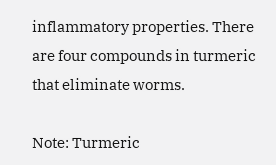inflammatory properties. There are four compounds in turmeric that eliminate worms.

Note: Turmeric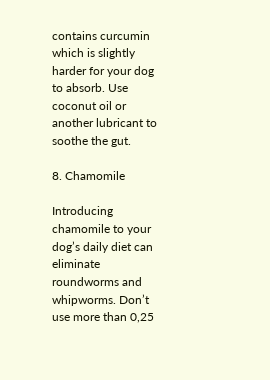contains curcumin which is slightly harder for your dog to absorb. Use coconut oil or another lubricant to soothe the gut.

8. Chamomile

Introducing chamomile to your dog’s daily diet can eliminate roundworms and whipworms. Don’t use more than 0,25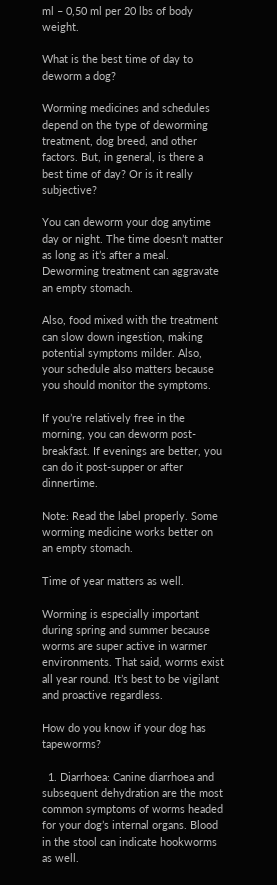ml – 0,50 ml per 20 lbs of body weight.

What is the best time of day to deworm a dog?

Worming medicines and schedules depend on the type of deworming treatment, dog breed, and other factors. But, in general, is there a best time of day? Or is it really subjective?

You can deworm your dog anytime day or night. The time doesn’t matter as long as it’s after a meal. Deworming treatment can aggravate an empty stomach.

Also, food mixed with the treatment can slow down ingestion, making potential symptoms milder. Also, your schedule also matters because you should monitor the symptoms.

If you’re relatively free in the morning, you can deworm post-breakfast. If evenings are better, you can do it post-supper or after dinnertime.

Note: Read the label properly. Some worming medicine works better on an empty stomach.

Time of year matters as well.

Worming is especially important during spring and summer because worms are super active in warmer environments. That said, worms exist all year round. It’s best to be vigilant and proactive regardless.

How do you know if your dog has tapeworms?

  1. Diarrhoea: Canine diarrhoea and subsequent dehydration are the most common symptoms of worms headed for your dog’s internal organs. Blood in the stool can indicate hookworms as well.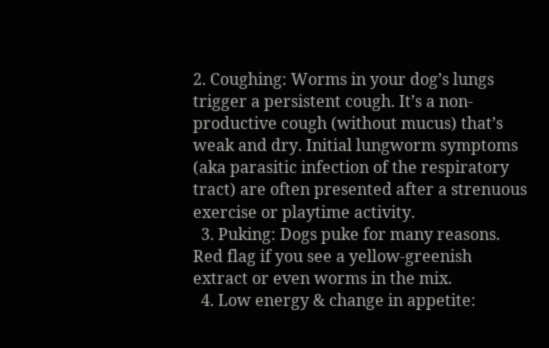2. Coughing: Worms in your dog’s lungs trigger a persistent cough. It’s a non-productive cough (without mucus) that’s weak and dry. Initial lungworm symptoms (aka parasitic infection of the respiratory tract) are often presented after a strenuous exercise or playtime activity.
  3. Puking: Dogs puke for many reasons. Red flag if you see a yellow-greenish extract or even worms in the mix.
  4. Low energy & change in appetite: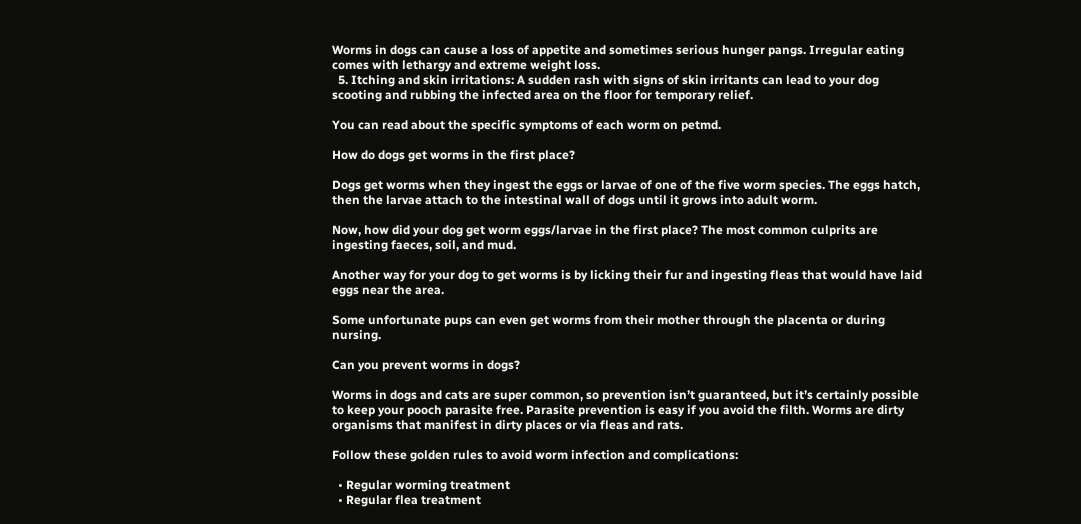Worms in dogs can cause a loss of appetite and sometimes serious hunger pangs. Irregular eating comes with lethargy and extreme weight loss.
  5. Itching and skin irritations: A sudden rash with signs of skin irritants can lead to your dog scooting and rubbing the infected area on the floor for temporary relief.

You can read about the specific symptoms of each worm on petmd.

How do dogs get worms in the first place?

Dogs get worms when they ingest the eggs or larvae of one of the five worm species. The eggs hatch, then the larvae attach to the intestinal wall of dogs until it grows into adult worm.

Now, how did your dog get worm eggs/larvae in the first place? The most common culprits are ingesting faeces, soil, and mud.

Another way for your dog to get worms is by licking their fur and ingesting fleas that would have laid eggs near the area.

Some unfortunate pups can even get worms from their mother through the placenta or during nursing.

Can you prevent worms in dogs?

Worms in dogs and cats are super common, so prevention isn’t guaranteed, but it’s certainly possible to keep your pooch parasite free. Parasite prevention is easy if you avoid the filth. Worms are dirty organisms that manifest in dirty places or via fleas and rats.

Follow these golden rules to avoid worm infection and complications:

  • Regular worming treatment
  • Regular flea treatment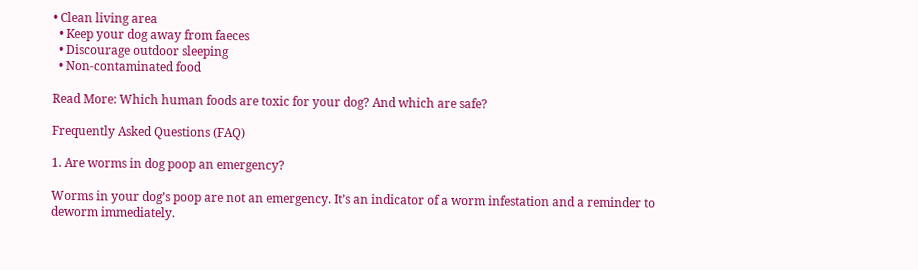• Clean living area
  • Keep your dog away from faeces
  • Discourage outdoor sleeping
  • Non-contaminated food

Read More: Which human foods are toxic for your dog? And which are safe?

Frequently Asked Questions (FAQ)

1. Are worms in dog poop an emergency?

Worms in your dog’s poop are not an emergency. It’s an indicator of a worm infestation and a reminder to deworm immediately.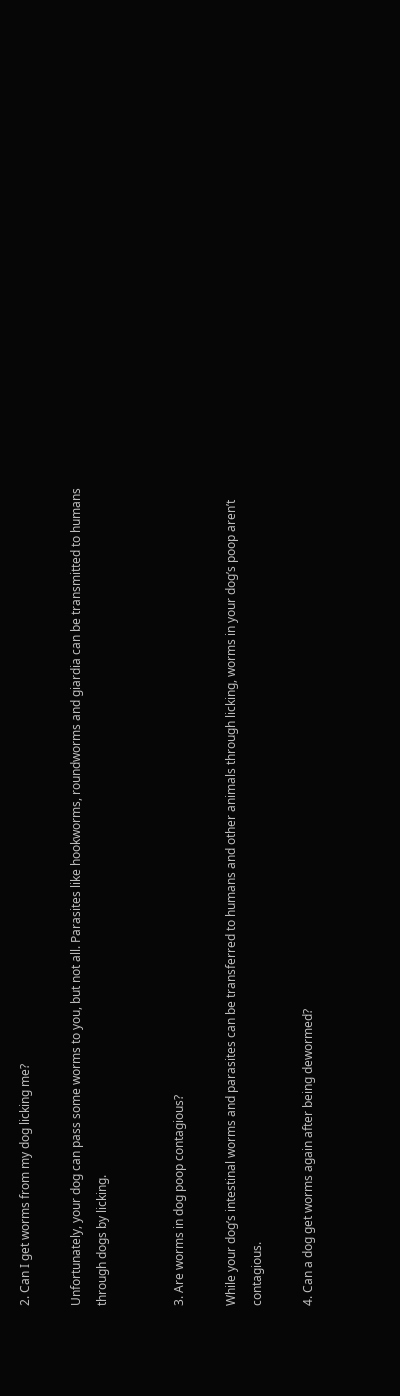2. Can I get worms from my dog licking me?

Unfortunately, your dog can pass some worms to you, but not all. Parasites like hookworms, roundworms and giardia can be transmitted to humans through dogs by licking.


3. Are worms in dog poop contagious?

While your dog’s intestinal worms and parasites can be transferred to humans and other animals through licking, worms in your dog’s poop aren’t contagious.

4. Can a dog get worms again after being dewormed?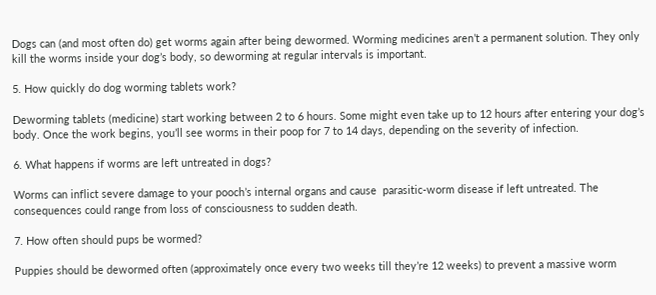Dogs can (and most often do) get worms again after being dewormed. Worming medicines aren’t a permanent solution. They only kill the worms inside your dog’s body, so deworming at regular intervals is important.

5. How quickly do dog worming tablets work?

Deworming tablets (medicine) start working between 2 to 6 hours. Some might even take up to 12 hours after entering your dog’s body. Once the work begins, you’ll see worms in their poop for 7 to 14 days, depending on the severity of infection.

6. What happens if worms are left untreated in dogs?

Worms can inflict severe damage to your pooch’s internal organs and cause  parasitic-worm disease if left untreated. The consequences could range from loss of consciousness to sudden death.

7. How often should pups be wormed?

Puppies should be dewormed often (approximately once every two weeks till they’re 12 weeks) to prevent a massive worm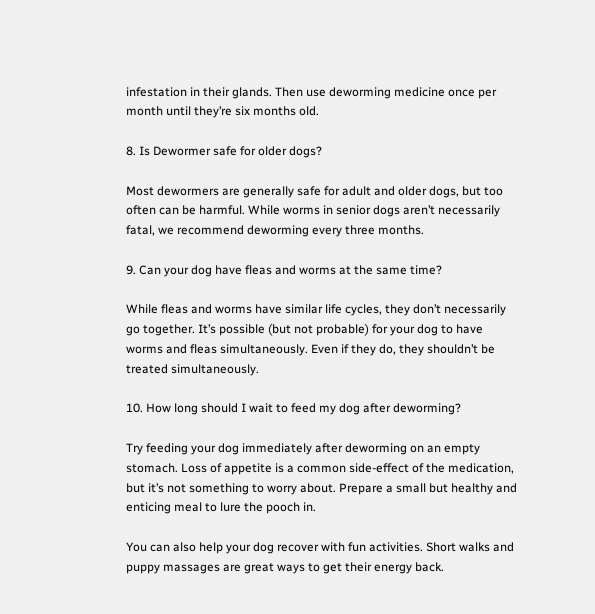infestation in their glands. Then use deworming medicine once per month until they’re six months old.

8. Is Dewormer safe for older dogs?

Most dewormers are generally safe for adult and older dogs, but too often can be harmful. While worms in senior dogs aren’t necessarily fatal, we recommend deworming every three months.

9. Can your dog have fleas and worms at the same time?

While fleas and worms have similar life cycles, they don’t necessarily go together. It’s possible (but not probable) for your dog to have worms and fleas simultaneously. Even if they do, they shouldn’t be treated simultaneously.

10. How long should I wait to feed my dog after deworming?

Try feeding your dog immediately after deworming on an empty stomach. Loss of appetite is a common side-effect of the medication, but it’s not something to worry about. Prepare a small but healthy and enticing meal to lure the pooch in.

You can also help your dog recover with fun activities. Short walks and puppy massages are great ways to get their energy back.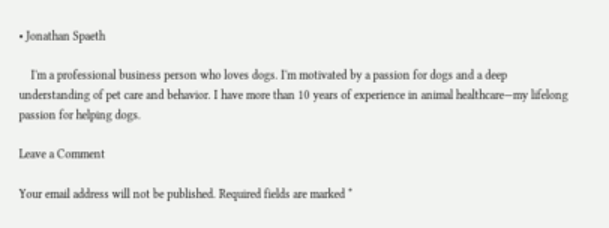• Jonathan Spaeth

    I'm a professional business person who loves dogs. I'm motivated by a passion for dogs and a deep understanding of pet care and behavior. I have more than 10 years of experience in animal healthcare—my lifelong passion for helping dogs.

Leave a Comment

Your email address will not be published. Required fields are marked *